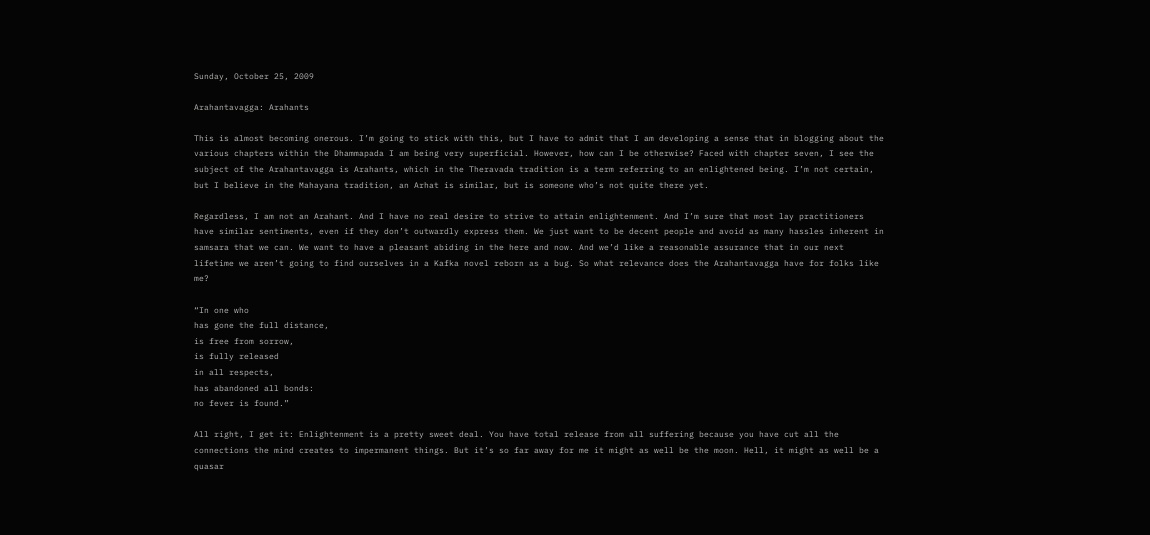Sunday, October 25, 2009

Arahantavagga: Arahants

This is almost becoming onerous. I’m going to stick with this, but I have to admit that I am developing a sense that in blogging about the various chapters within the Dhammapada I am being very superficial. However, how can I be otherwise? Faced with chapter seven, I see the subject of the Arahantavagga is Arahants, which in the Theravada tradition is a term referring to an enlightened being. I’m not certain, but I believe in the Mahayana tradition, an Arhat is similar, but is someone who’s not quite there yet.

Regardless, I am not an Arahant. And I have no real desire to strive to attain enlightenment. And I’m sure that most lay practitioners have similar sentiments, even if they don’t outwardly express them. We just want to be decent people and avoid as many hassles inherent in samsara that we can. We want to have a pleasant abiding in the here and now. And we’d like a reasonable assurance that in our next lifetime we aren’t going to find ourselves in a Kafka novel reborn as a bug. So what relevance does the Arahantavagga have for folks like me?

“In one who
has gone the full distance,
is free from sorrow,
is fully released
in all respects,
has abandoned all bonds:
no fever is found.”

All right, I get it: Enlightenment is a pretty sweet deal. You have total release from all suffering because you have cut all the connections the mind creates to impermanent things. But it’s so far away for me it might as well be the moon. Hell, it might as well be a quasar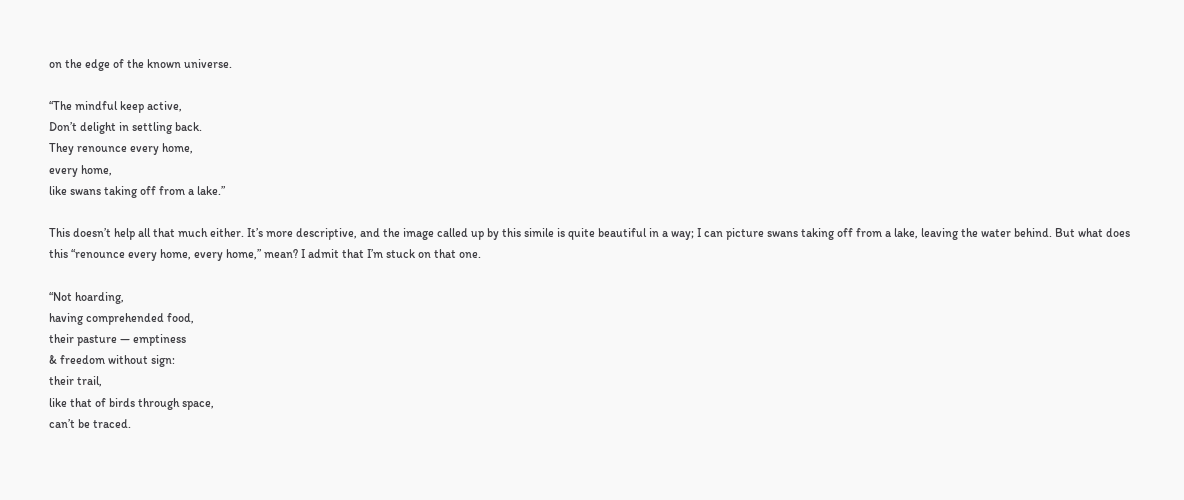on the edge of the known universe.

“The mindful keep active,
Don’t delight in settling back.
They renounce every home,
every home,
like swans taking off from a lake.”

This doesn’t help all that much either. It’s more descriptive, and the image called up by this simile is quite beautiful in a way; I can picture swans taking off from a lake, leaving the water behind. But what does this “renounce every home, every home,” mean? I admit that I’m stuck on that one.

“Not hoarding,
having comprehended food,
their pasture — emptiness
& freedom without sign:
their trail,
like that of birds through space,
can’t be traced.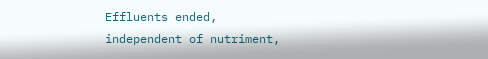Effluents ended,
independent of nutriment,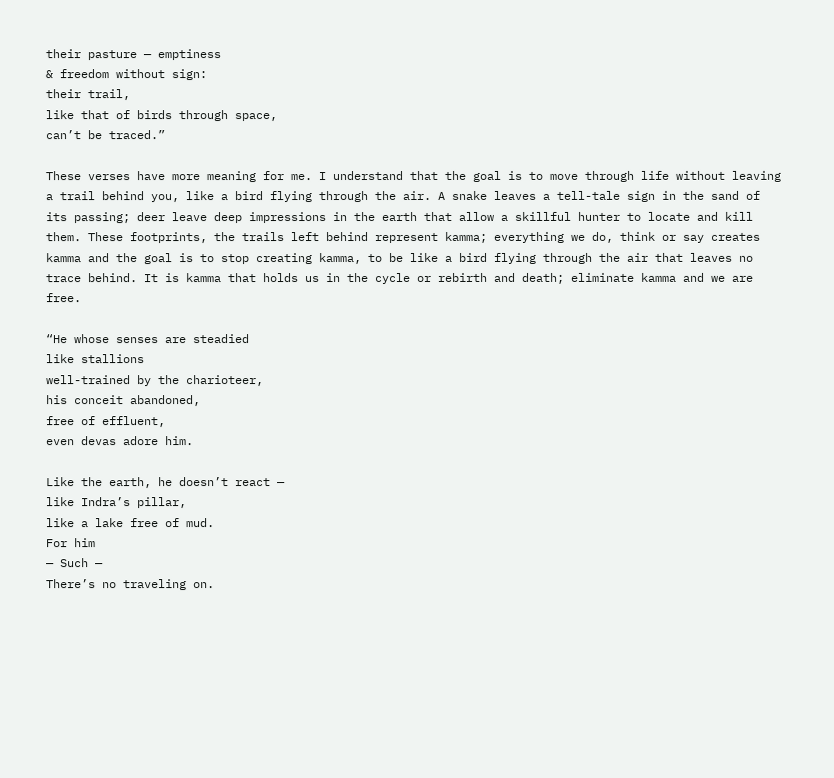their pasture — emptiness
& freedom without sign:
their trail,
like that of birds through space,
can’t be traced.”

These verses have more meaning for me. I understand that the goal is to move through life without leaving a trail behind you, like a bird flying through the air. A snake leaves a tell-tale sign in the sand of its passing; deer leave deep impressions in the earth that allow a skillful hunter to locate and kill them. These footprints, the trails left behind represent kamma; everything we do, think or say creates kamma and the goal is to stop creating kamma, to be like a bird flying through the air that leaves no trace behind. It is kamma that holds us in the cycle or rebirth and death; eliminate kamma and we are free.

“He whose senses are steadied
like stallions
well-trained by the charioteer,
his conceit abandoned,
free of effluent,
even devas adore him.

Like the earth, he doesn’t react —
like Indra’s pillar,
like a lake free of mud.
For him
— Such —
There’s no traveling on.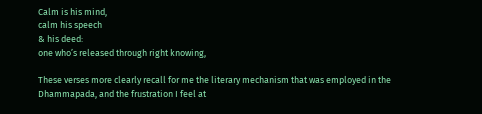Calm is his mind,
calm his speech
& his deed:
one who’s released through right knowing,

These verses more clearly recall for me the literary mechanism that was employed in the Dhammapada, and the frustration I feel at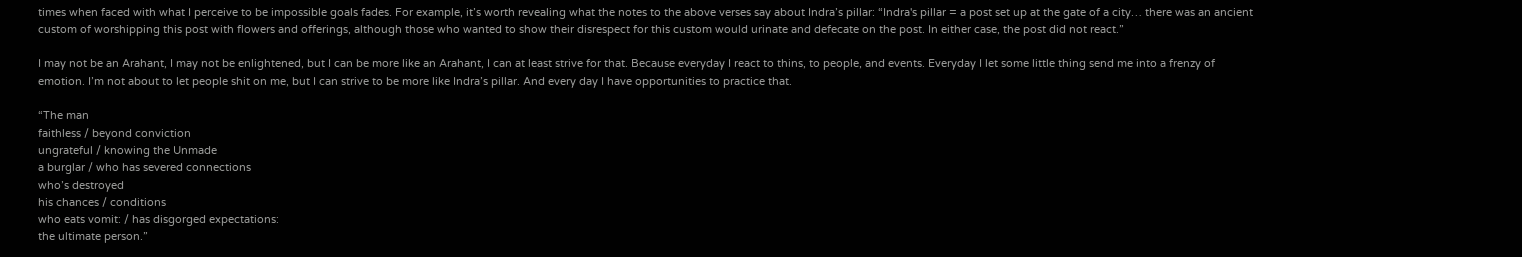times when faced with what I perceive to be impossible goals fades. For example, it’s worth revealing what the notes to the above verses say about Indra’s pillar: “Indra's pillar = a post set up at the gate of a city… there was an ancient custom of worshipping this post with flowers and offerings, although those who wanted to show their disrespect for this custom would urinate and defecate on the post. In either case, the post did not react.”

I may not be an Arahant, I may not be enlightened, but I can be more like an Arahant, I can at least strive for that. Because everyday I react to thins, to people, and events. Everyday I let some little thing send me into a frenzy of emotion. I’m not about to let people shit on me, but I can strive to be more like Indra’s pillar. And every day I have opportunities to practice that.

“The man
faithless / beyond conviction
ungrateful / knowing the Unmade
a burglar / who has severed connections
who’s destroyed
his chances / conditions
who eats vomit: / has disgorged expectations:
the ultimate person.”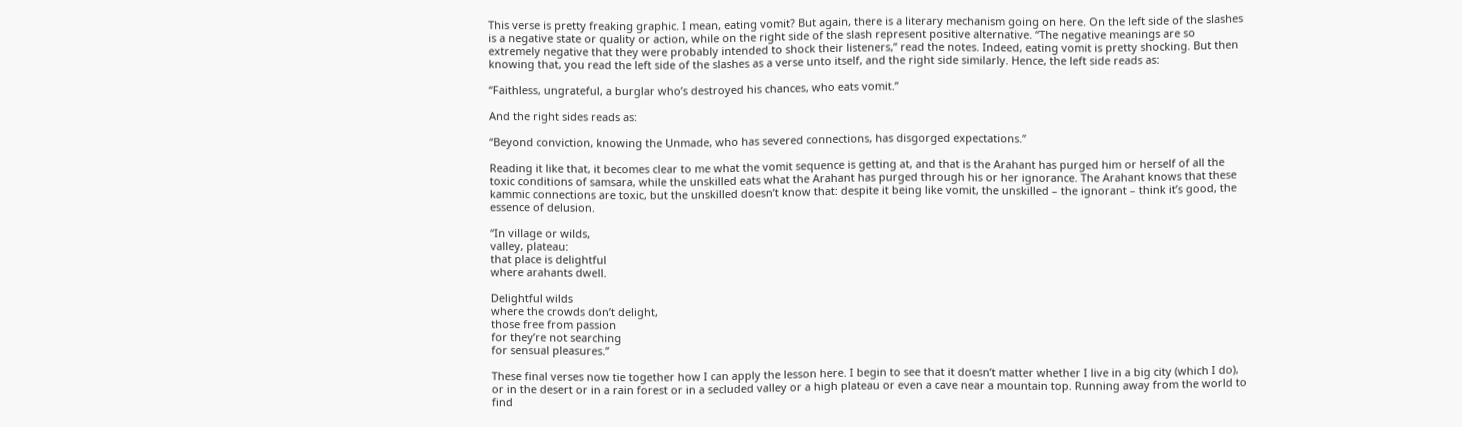This verse is pretty freaking graphic. I mean, eating vomit? But again, there is a literary mechanism going on here. On the left side of the slashes is a negative state or quality or action, while on the right side of the slash represent positive alternative. “The negative meanings are so extremely negative that they were probably intended to shock their listeners,” read the notes. Indeed, eating vomit is pretty shocking. But then knowing that, you read the left side of the slashes as a verse unto itself, and the right side similarly. Hence, the left side reads as:

“Faithless, ungrateful, a burglar who’s destroyed his chances, who eats vomit.”

And the right sides reads as:

“Beyond conviction, knowing the Unmade, who has severed connections, has disgorged expectations.”

Reading it like that, it becomes clear to me what the vomit sequence is getting at, and that is the Arahant has purged him or herself of all the toxic conditions of samsara, while the unskilled eats what the Arahant has purged through his or her ignorance. The Arahant knows that these kammic connections are toxic, but the unskilled doesn’t know that: despite it being like vomit, the unskilled – the ignorant – think it’s good, the essence of delusion.

“In village or wilds,
valley, plateau:
that place is delightful
where arahants dwell.

Delightful wilds
where the crowds don’t delight,
those free from passion
for they’re not searching
for sensual pleasures.”

These final verses now tie together how I can apply the lesson here. I begin to see that it doesn’t matter whether I live in a big city (which I do), or in the desert or in a rain forest or in a secluded valley or a high plateau or even a cave near a mountain top. Running away from the world to find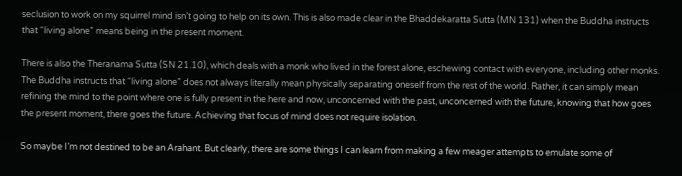seclusion to work on my squirrel mind isn’t going to help on its own. This is also made clear in the Bhaddekaratta Sutta (MN 131) when the Buddha instructs that “living alone” means being in the present moment.

There is also the Theranama Sutta (SN 21.10), which deals with a monk who lived in the forest alone, eschewing contact with everyone, including other monks. The Buddha instructs that “living alone” does not always literally mean physically separating oneself from the rest of the world. Rather, it can simply mean refining the mind to the point where one is fully present in the here and now, unconcerned with the past, unconcerned with the future, knowing that how goes the present moment, there goes the future. Achieving that focus of mind does not require isolation.

So maybe I’m not destined to be an Arahant. But clearly, there are some things I can learn from making a few meager attempts to emulate some of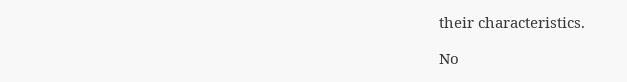their characteristics.

No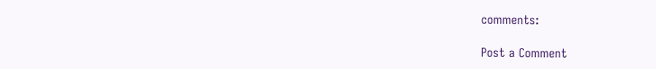comments:

Post a Comment